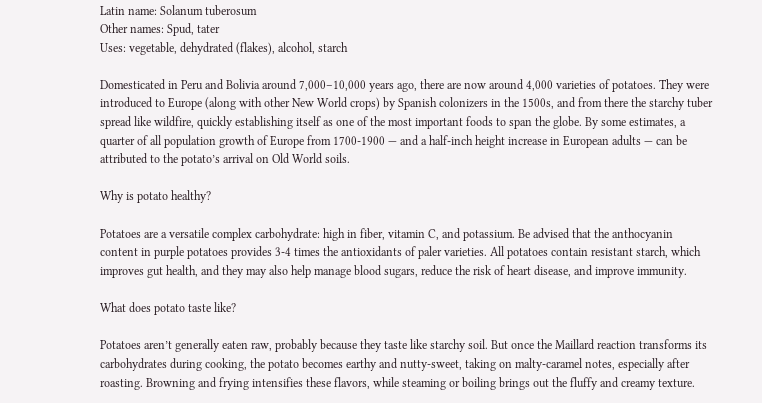Latin name: Solanum tuberosum
Other names: Spud, tater
Uses: vegetable, dehydrated (flakes), alcohol, starch

Domesticated in Peru and Bolivia around 7,000–10,000 years ago, there are now around 4,000 varieties of potatoes. They were introduced to Europe (along with other New World crops) by Spanish colonizers in the 1500s, and from there the starchy tuber spread like wildfire, quickly establishing itself as one of the most important foods to span the globe. By some estimates, a quarter of all population growth of Europe from 1700-1900 — and a half-inch height increase in European adults — can be attributed to the potato’s arrival on Old World soils.

Why is potato healthy?

Potatoes are a versatile complex carbohydrate: high in fiber, vitamin C, and potassium. Be advised that the anthocyanin content in purple potatoes provides 3-4 times the antioxidants of paler varieties. All potatoes contain resistant starch, which improves gut health, and they may also help manage blood sugars, reduce the risk of heart disease, and improve immunity.

What does potato taste like?

Potatoes aren’t generally eaten raw, probably because they taste like starchy soil. But once the Maillard reaction transforms its carbohydrates during cooking, the potato becomes earthy and nutty-sweet, taking on malty-caramel notes, especially after roasting. Browning and frying intensifies these flavors, while steaming or boiling brings out the fluffy and creamy texture.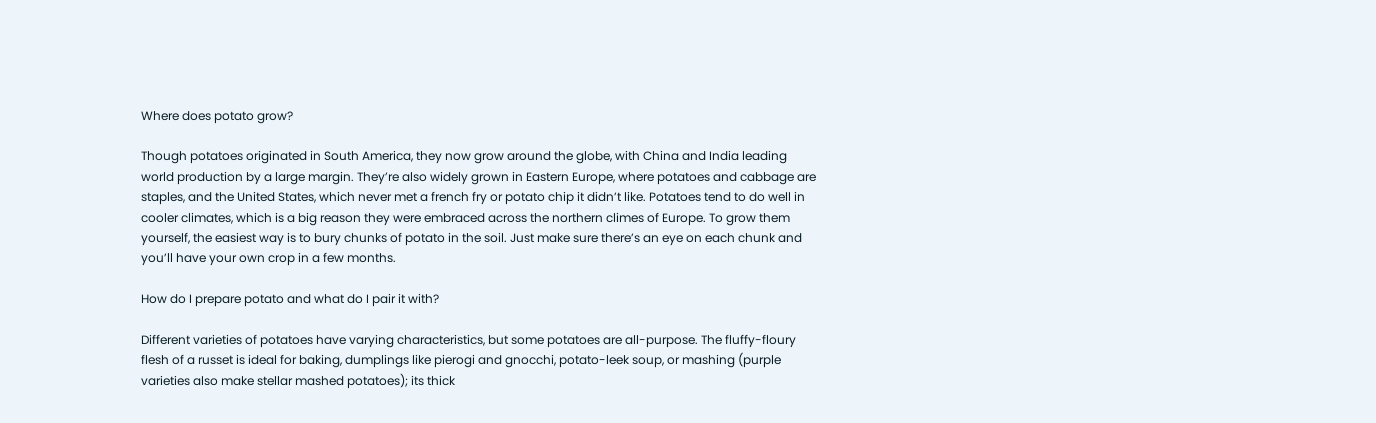Where does potato grow?

Though potatoes originated in South America, they now grow around the globe, with China and India leading world production by a large margin. They’re also widely grown in Eastern Europe, where potatoes and cabbage are staples, and the United States, which never met a french fry or potato chip it didn’t like. Potatoes tend to do well in cooler climates, which is a big reason they were embraced across the northern climes of Europe. To grow them yourself, the easiest way is to bury chunks of potato in the soil. Just make sure there’s an eye on each chunk and you’ll have your own crop in a few months.

How do I prepare potato and what do I pair it with?

Different varieties of potatoes have varying characteristics, but some potatoes are all-purpose. The fluffy-floury flesh of a russet is ideal for baking, dumplings like pierogi and gnocchi, potato-leek soup, or mashing (purple varieties also make stellar mashed potatoes); its thick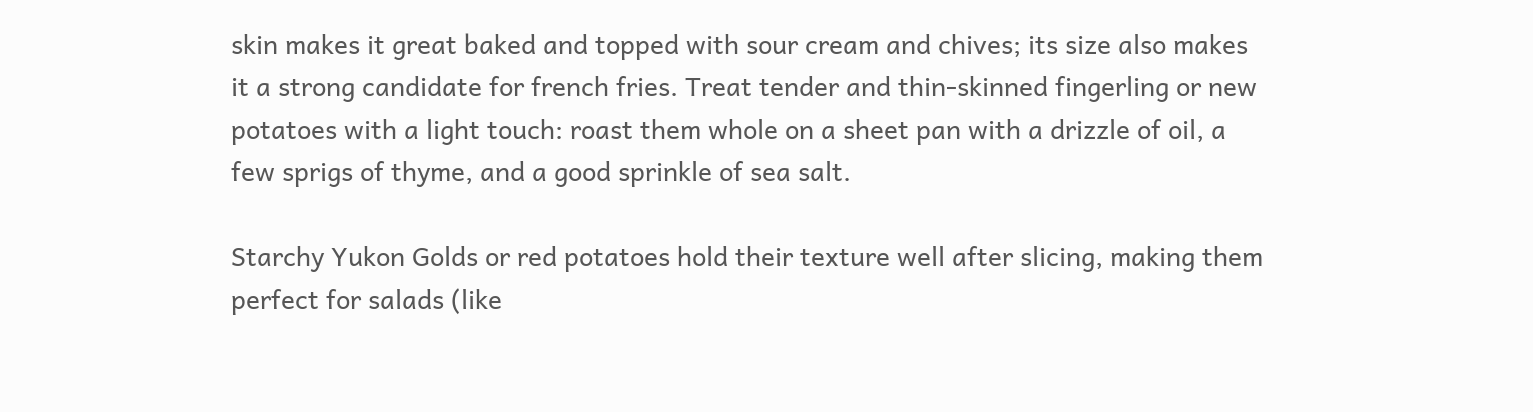skin makes it great baked and topped with sour cream and chives; its size also makes it a strong candidate for french fries. Treat tender and thin-skinned fingerling or new potatoes with a light touch: roast them whole on a sheet pan with a drizzle of oil, a few sprigs of thyme, and a good sprinkle of sea salt.

Starchy Yukon Golds or red potatoes hold their texture well after slicing, making them perfect for salads (like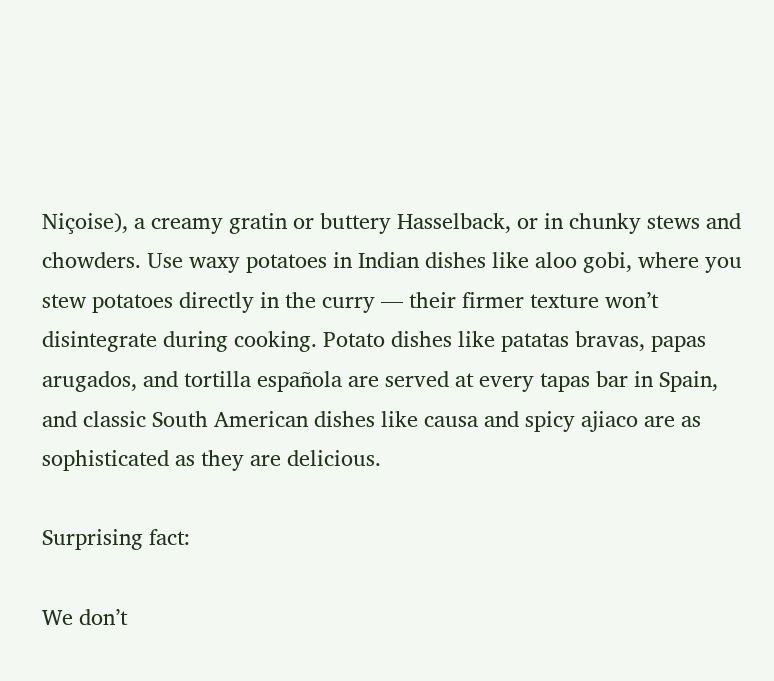Niçoise), a creamy gratin or buttery Hasselback, or in chunky stews and chowders. Use waxy potatoes in Indian dishes like aloo gobi, where you stew potatoes directly in the curry — their firmer texture won’t disintegrate during cooking. Potato dishes like patatas bravas, papas arugados, and tortilla española are served at every tapas bar in Spain, and classic South American dishes like causa and spicy ajiaco are as sophisticated as they are delicious.

Surprising fact:

We don’t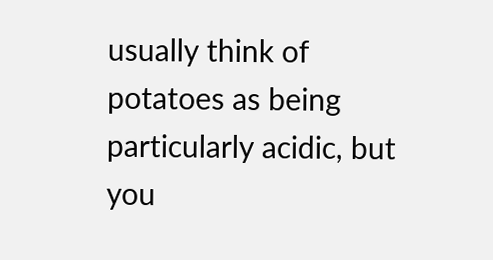usually think of potatoes as being particularly acidic, but you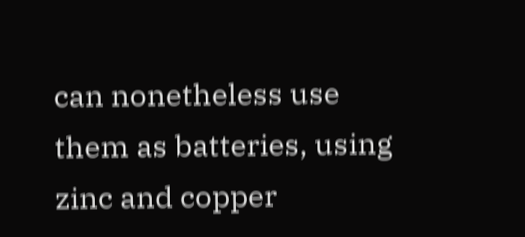can nonetheless use them as batteries, using zinc and copper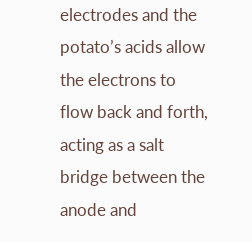electrodes and the potato’s acids allow the electrons to flow back and forth, acting as a salt bridge between the anode and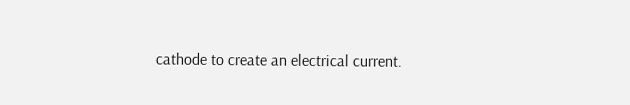cathode to create an electrical current.